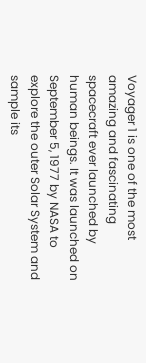Voyager 1 is one of the most amazing and fascinating spacecraft ever launched by human beings. It was launched on September 5, 1977 by NASA to explore the outer Solar System and sample its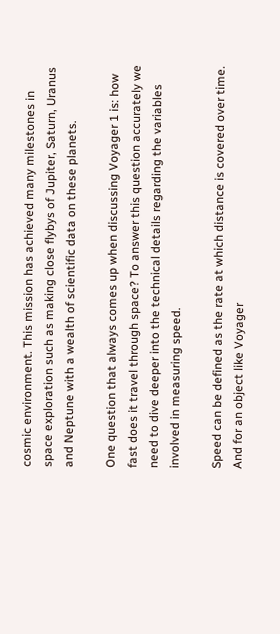cosmic environment. This mission has achieved many milestones in space exploration such as making close flybys of Jupiter, Saturn, Uranus and Neptune with a wealth of scientific data on these planets.

One question that always comes up when discussing Voyager 1 is: how fast does it travel through space? To answer this question accurately we need to dive deeper into the technical details regarding the variables involved in measuring speed.

Speed can be defined as the rate at which distance is covered over time. And for an object like Voyager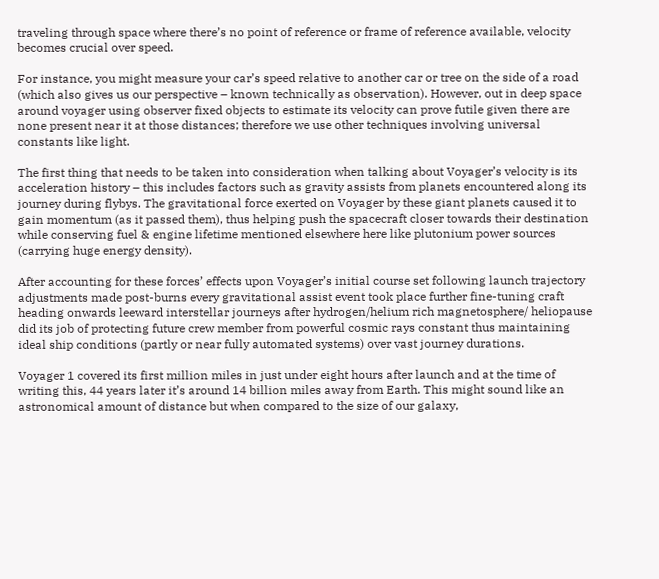traveling through space where there’s no point of reference or frame of reference available, velocity becomes crucial over speed.

For instance, you might measure your car’s speed relative to another car or tree on the side of a road (which also gives us our perspective – known technically as observation). However, out in deep space around voyager using observer fixed objects to estimate its velocity can prove futile given there are none present near it at those distances; therefore we use other techniques involving universal constants like light.

The first thing that needs to be taken into consideration when talking about Voyager’s velocity is its acceleration history – this includes factors such as gravity assists from planets encountered along its journey during flybys. The gravitational force exerted on Voyager by these giant planets caused it to gain momentum (as it passed them), thus helping push the spacecraft closer towards their destination while conserving fuel & engine lifetime mentioned elsewhere here like plutonium power sources (carrying huge energy density).

After accounting for these forces’ effects upon Voyager’s initial course set following launch trajectory adjustments made post-burns every gravitational assist event took place further fine-tuning craft heading onwards leeward interstellar journeys after hydrogen/helium rich magnetosphere/ heliopause did its job of protecting future crew member from powerful cosmic rays constant thus maintaining ideal ship conditions (partly or near fully automated systems) over vast journey durations.

Voyager 1 covered its first million miles in just under eight hours after launch and at the time of writing this, 44 years later it’s around 14 billion miles away from Earth. This might sound like an astronomical amount of distance but when compared to the size of our galaxy,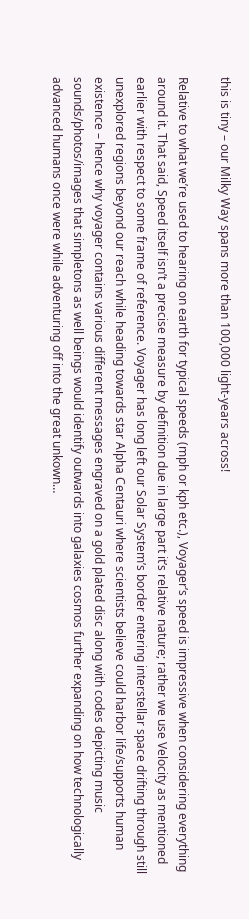this is tiny – our Milky Way spans more than 100,000 light-years across!

Relative to what we’re used to hearing on earth for typical speeds (mph or kph etc.), Voyager’s speed is impressive when considering everything around it. That said, Speed itself isn’t a precise measure by definition due in large part it’s relative nature; rather we use Velocity as mentioned earlier with respect to some frame of reference. Voyager has long left our Solar System’s border entering interstellar space drifting through still unexplored regions beyond our reach while heading towards star Alpha Centauri where scientists believe could harbor life/supports human existence – hence why voyager contains various different messages engraved on a gold plated disc along with codes depicting music sounds/photos/images that simpletons as well beings would identify outwards into galaxies cosmos further expanding on how technologically advanced humans once were while adventuring off into the great unkown…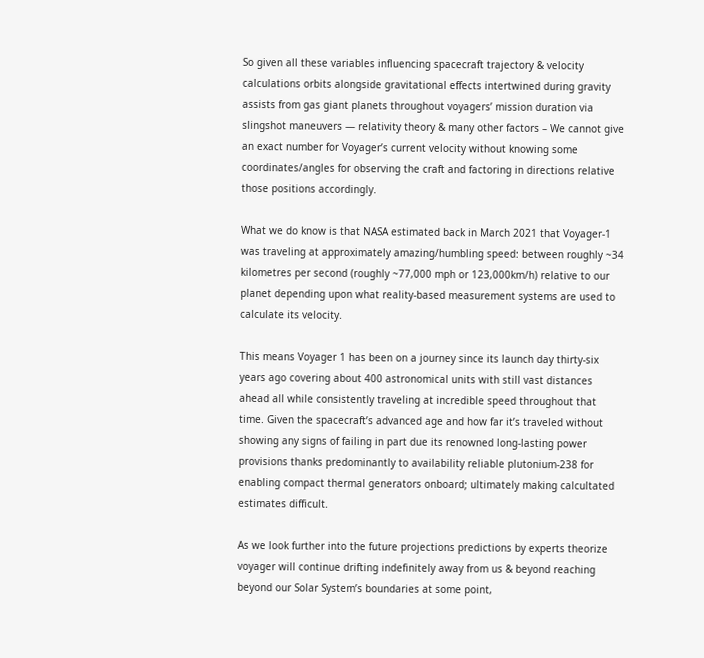So given all these variables influencing spacecraft trajectory & velocity calculations orbits alongside gravitational effects intertwined during gravity assists from gas giant planets throughout voyagers’ mission duration via slingshot maneuvers — relativity theory & many other factors – We cannot give an exact number for Voyager’s current velocity without knowing some coordinates/angles for observing the craft and factoring in directions relative those positions accordingly.

What we do know is that NASA estimated back in March 2021 that Voyager-1 was traveling at approximately amazing/humbling speed: between roughly ~34 kilometres per second (roughly ~77,000 mph or 123,000km/h) relative to our planet depending upon what reality-based measurement systems are used to calculate its velocity.

This means Voyager 1 has been on a journey since its launch day thirty-six years ago covering about 400 astronomical units with still vast distances ahead all while consistently traveling at incredible speed throughout that time. Given the spacecraft’s advanced age and how far it’s traveled without showing any signs of failing in part due its renowned long-lasting power provisions thanks predominantly to availability reliable plutonium-238 for enabling compact thermal generators onboard; ultimately making calcultated estimates difficult.

As we look further into the future projections predictions by experts theorize voyager will continue drifting indefinitely away from us & beyond reaching beyond our Solar System’s boundaries at some point,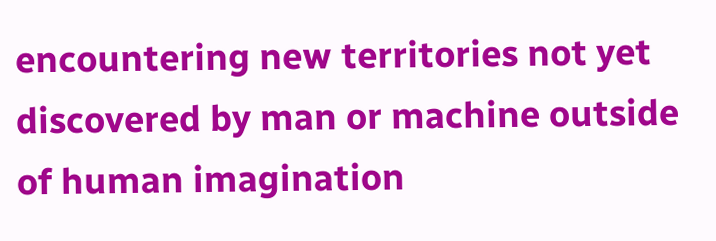encountering new territories not yet discovered by man or machine outside of human imagination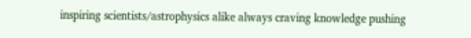inspiring scientists/astrophysics alike always craving knowledge pushing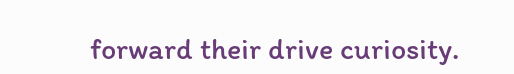forward their drive curiosity.